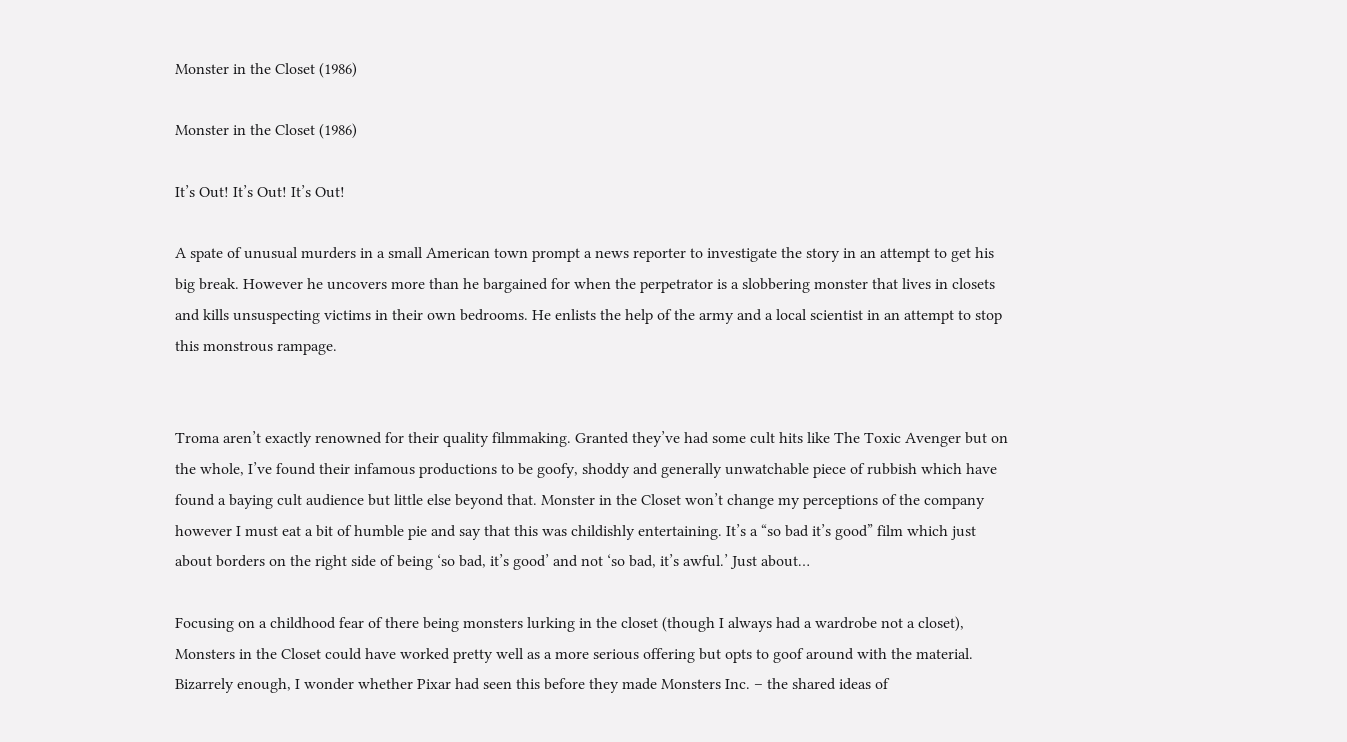Monster in the Closet (1986)

Monster in the Closet (1986)

It’s Out! It’s Out! It’s Out!

A spate of unusual murders in a small American town prompt a news reporter to investigate the story in an attempt to get his big break. However he uncovers more than he bargained for when the perpetrator is a slobbering monster that lives in closets and kills unsuspecting victims in their own bedrooms. He enlists the help of the army and a local scientist in an attempt to stop this monstrous rampage.


Troma aren’t exactly renowned for their quality filmmaking. Granted they’ve had some cult hits like The Toxic Avenger but on the whole, I’ve found their infamous productions to be goofy, shoddy and generally unwatchable piece of rubbish which have found a baying cult audience but little else beyond that. Monster in the Closet won’t change my perceptions of the company however I must eat a bit of humble pie and say that this was childishly entertaining. It’s a “so bad it’s good” film which just about borders on the right side of being ‘so bad, it’s good’ and not ‘so bad, it’s awful.’ Just about…

Focusing on a childhood fear of there being monsters lurking in the closet (though I always had a wardrobe not a closet), Monsters in the Closet could have worked pretty well as a more serious offering but opts to goof around with the material. Bizarrely enough, I wonder whether Pixar had seen this before they made Monsters Inc. – the shared ideas of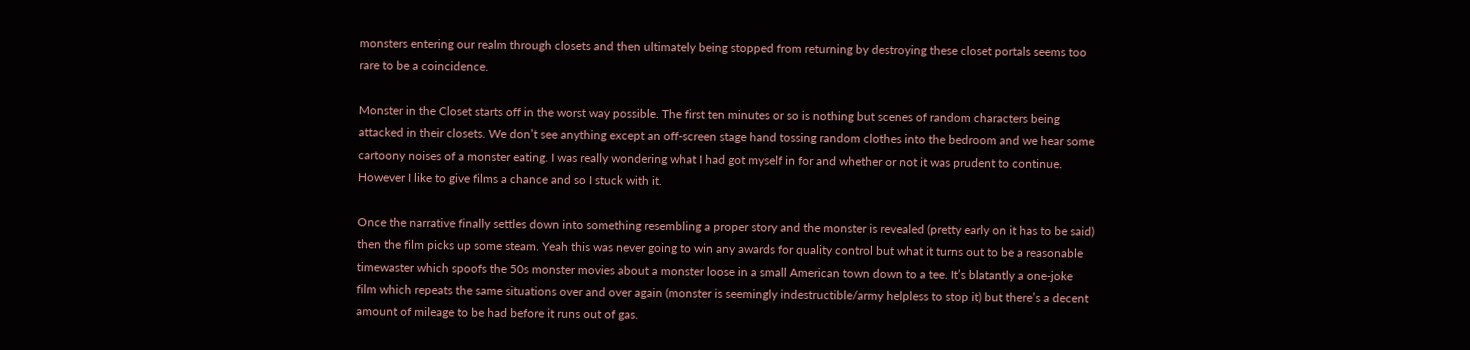monsters entering our realm through closets and then ultimately being stopped from returning by destroying these closet portals seems too rare to be a coincidence.

Monster in the Closet starts off in the worst way possible. The first ten minutes or so is nothing but scenes of random characters being attacked in their closets. We don’t see anything except an off-screen stage hand tossing random clothes into the bedroom and we hear some cartoony noises of a monster eating. I was really wondering what I had got myself in for and whether or not it was prudent to continue. However I like to give films a chance and so I stuck with it.

Once the narrative finally settles down into something resembling a proper story and the monster is revealed (pretty early on it has to be said) then the film picks up some steam. Yeah this was never going to win any awards for quality control but what it turns out to be a reasonable timewaster which spoofs the 50s monster movies about a monster loose in a small American town down to a tee. It’s blatantly a one-joke film which repeats the same situations over and over again (monster is seemingly indestructible/army helpless to stop it) but there’s a decent amount of mileage to be had before it runs out of gas.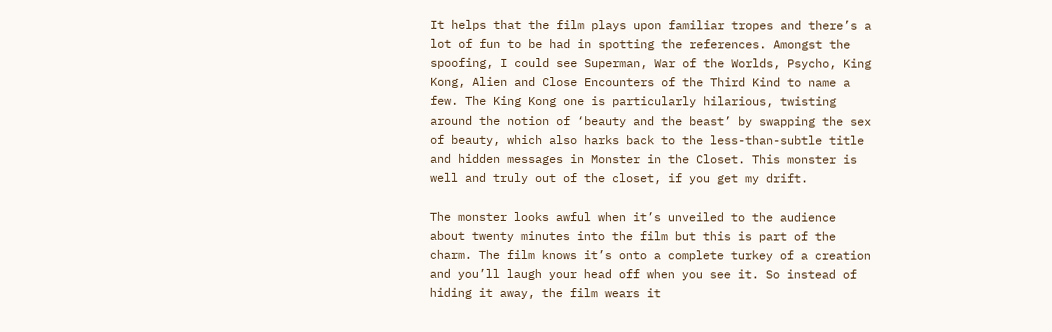It helps that the film plays upon familiar tropes and there’s a lot of fun to be had in spotting the references. Amongst the spoofing, I could see Superman, War of the Worlds, Psycho, King Kong, Alien and Close Encounters of the Third Kind to name a few. The King Kong one is particularly hilarious, twisting around the notion of ‘beauty and the beast’ by swapping the sex of beauty, which also harks back to the less-than-subtle title and hidden messages in Monster in the Closet. This monster is well and truly out of the closet, if you get my drift.

The monster looks awful when it’s unveiled to the audience about twenty minutes into the film but this is part of the charm. The film knows it’s onto a complete turkey of a creation and you’ll laugh your head off when you see it. So instead of hiding it away, the film wears it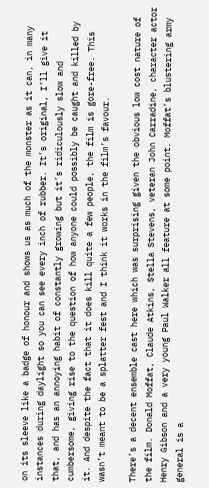on its sleeve like a badge of honour and shows us as much of the monster as it can, in many instances during daylight so you can see every inch of rubber. It’s original, I’ll give it that, and has an annoying habit of constantly growing but it’s ridiculously slow and cumbersome, giving rise to the question of how anyone could possibly be caught and killed by it. And despite the fact that it does kill quite a few people, the film is gore-free. This wasn’t meant to be a splatter fest and I think it works in the film’s favour.

There’s a decent ensemble cast here which was surprising given the obvious low cost nature of the film. Donald Moffat, Claude Atkins, Stella Stevens, veteran John Carradine, character actor Henry Gibson and a very young Paul Walker all feature at some point. Moffat’s blustering army general is a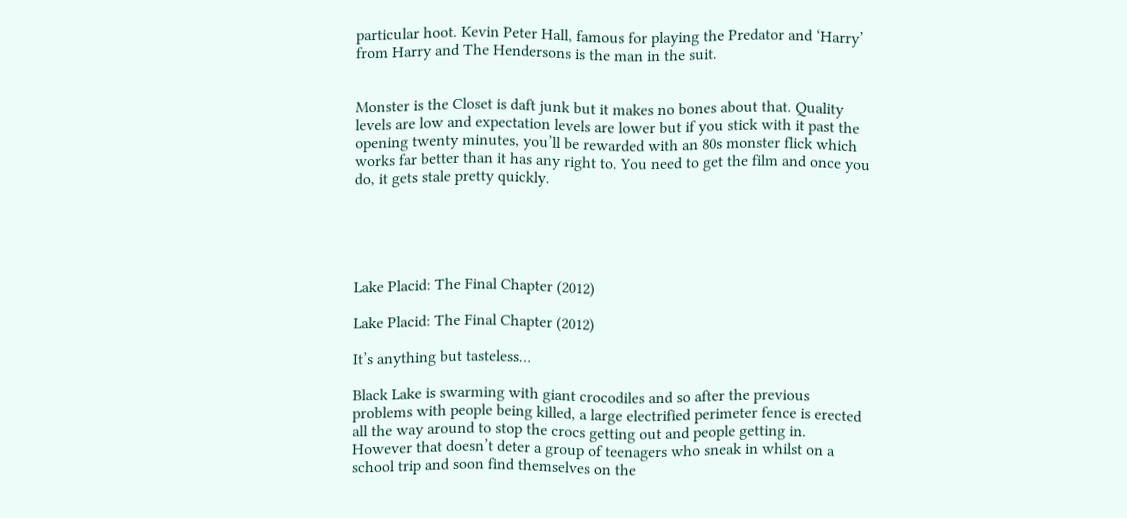particular hoot. Kevin Peter Hall, famous for playing the Predator and ‘Harry’ from Harry and The Hendersons is the man in the suit.


Monster is the Closet is daft junk but it makes no bones about that. Quality levels are low and expectation levels are lower but if you stick with it past the opening twenty minutes, you’ll be rewarded with an 80s monster flick which works far better than it has any right to. You need to get the film and once you do, it gets stale pretty quickly.





Lake Placid: The Final Chapter (2012)

Lake Placid: The Final Chapter (2012)

It’s anything but tasteless…

Black Lake is swarming with giant crocodiles and so after the previous problems with people being killed, a large electrified perimeter fence is erected all the way around to stop the crocs getting out and people getting in. However that doesn’t deter a group of teenagers who sneak in whilst on a school trip and soon find themselves on the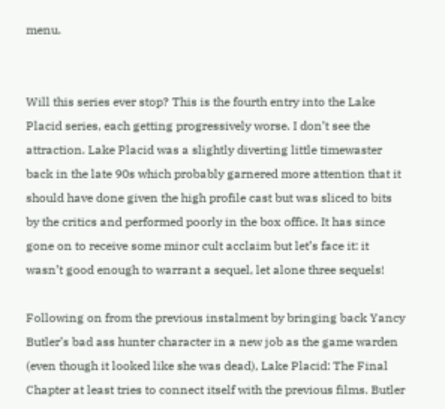menu.


Will this series ever stop? This is the fourth entry into the Lake Placid series, each getting progressively worse. I don’t see the attraction. Lake Placid was a slightly diverting little timewaster back in the late 90s which probably garnered more attention that it should have done given the high profile cast but was sliced to bits by the critics and performed poorly in the box office. It has since gone on to receive some minor cult acclaim but let’s face it: it wasn’t good enough to warrant a sequel, let alone three sequels!

Following on from the previous instalment by bringing back Yancy Butler’s bad ass hunter character in a new job as the game warden (even though it looked like she was dead), Lake Placid: The Final Chapter at least tries to connect itself with the previous films. Butler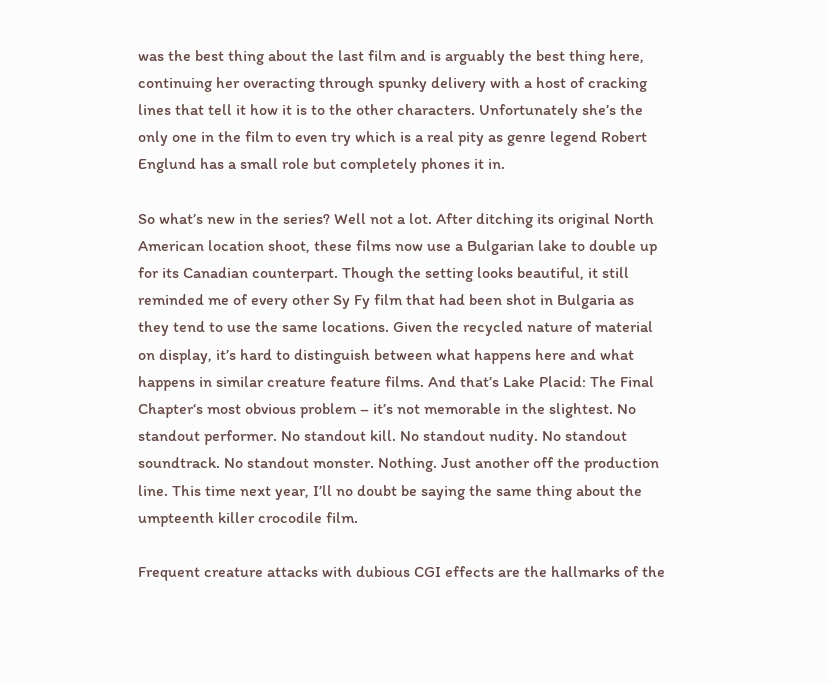was the best thing about the last film and is arguably the best thing here, continuing her overacting through spunky delivery with a host of cracking lines that tell it how it is to the other characters. Unfortunately she’s the only one in the film to even try which is a real pity as genre legend Robert Englund has a small role but completely phones it in.

So what’s new in the series? Well not a lot. After ditching its original North American location shoot, these films now use a Bulgarian lake to double up for its Canadian counterpart. Though the setting looks beautiful, it still reminded me of every other Sy Fy film that had been shot in Bulgaria as they tend to use the same locations. Given the recycled nature of material on display, it’s hard to distinguish between what happens here and what happens in similar creature feature films. And that’s Lake Placid: The Final Chapter‘s most obvious problem – it’s not memorable in the slightest. No standout performer. No standout kill. No standout nudity. No standout soundtrack. No standout monster. Nothing. Just another off the production line. This time next year, I’ll no doubt be saying the same thing about the umpteenth killer crocodile film.

Frequent creature attacks with dubious CGI effects are the hallmarks of the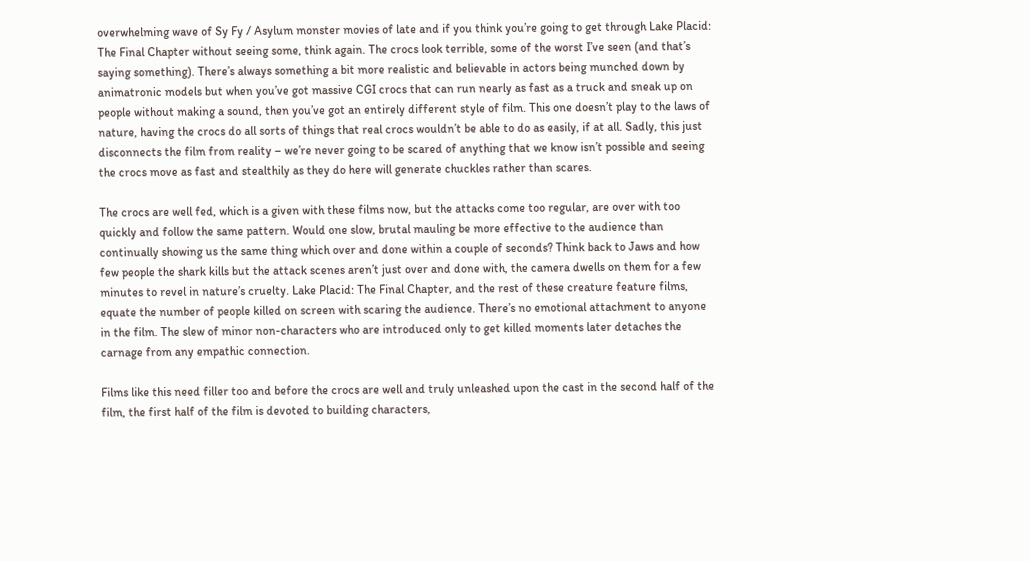overwhelming wave of Sy Fy / Asylum monster movies of late and if you think you’re going to get through Lake Placid: The Final Chapter without seeing some, think again. The crocs look terrible, some of the worst I’ve seen (and that’s saying something). There’s always something a bit more realistic and believable in actors being munched down by animatronic models but when you’ve got massive CGI crocs that can run nearly as fast as a truck and sneak up on people without making a sound, then you’ve got an entirely different style of film. This one doesn’t play to the laws of nature, having the crocs do all sorts of things that real crocs wouldn’t be able to do as easily, if at all. Sadly, this just disconnects the film from reality – we’re never going to be scared of anything that we know isn’t possible and seeing the crocs move as fast and stealthily as they do here will generate chuckles rather than scares.

The crocs are well fed, which is a given with these films now, but the attacks come too regular, are over with too quickly and follow the same pattern. Would one slow, brutal mauling be more effective to the audience than continually showing us the same thing which over and done within a couple of seconds? Think back to Jaws and how few people the shark kills but the attack scenes aren’t just over and done with, the camera dwells on them for a few minutes to revel in nature’s cruelty. Lake Placid: The Final Chapter, and the rest of these creature feature films, equate the number of people killed on screen with scaring the audience. There’s no emotional attachment to anyone in the film. The slew of minor non-characters who are introduced only to get killed moments later detaches the carnage from any empathic connection.

Films like this need filler too and before the crocs are well and truly unleashed upon the cast in the second half of the film, the first half of the film is devoted to building characters,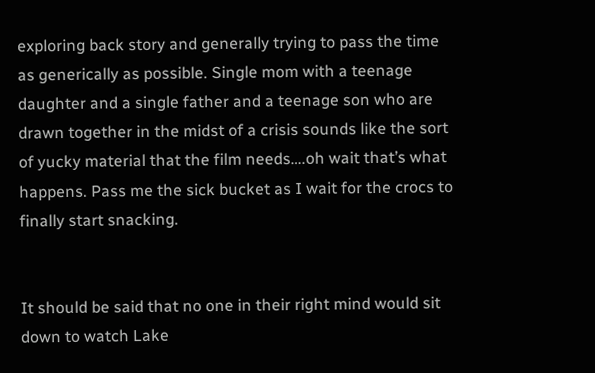exploring back story and generally trying to pass the time as generically as possible. Single mom with a teenage daughter and a single father and a teenage son who are drawn together in the midst of a crisis sounds like the sort of yucky material that the film needs….oh wait that’s what happens. Pass me the sick bucket as I wait for the crocs to finally start snacking.


It should be said that no one in their right mind would sit down to watch Lake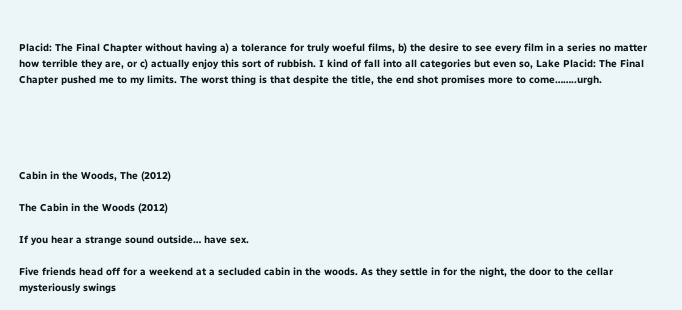Placid: The Final Chapter without having a) a tolerance for truly woeful films, b) the desire to see every film in a series no matter how terrible they are, or c) actually enjoy this sort of rubbish. I kind of fall into all categories but even so, Lake Placid: The Final Chapter pushed me to my limits. The worst thing is that despite the title, the end shot promises more to come……..urgh.





Cabin in the Woods, The (2012)

The Cabin in the Woods (2012)

If you hear a strange sound outside… have sex.

Five friends head off for a weekend at a secluded cabin in the woods. As they settle in for the night, the door to the cellar mysteriously swings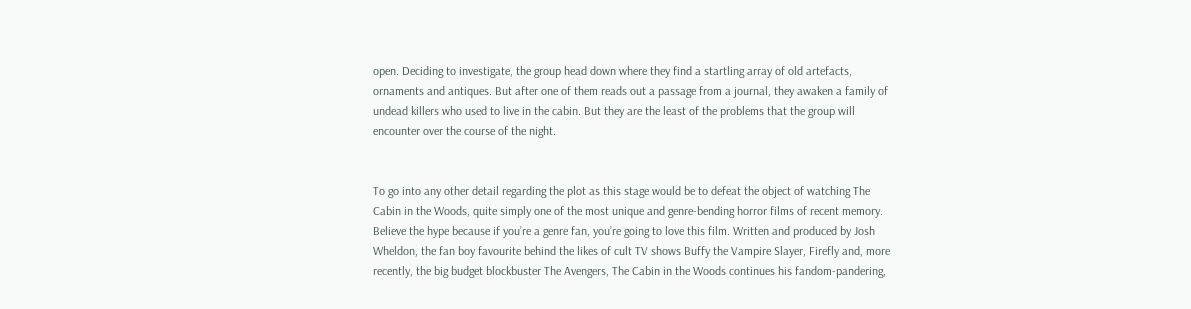open. Deciding to investigate, the group head down where they find a startling array of old artefacts, ornaments and antiques. But after one of them reads out a passage from a journal, they awaken a family of undead killers who used to live in the cabin. But they are the least of the problems that the group will encounter over the course of the night.


To go into any other detail regarding the plot as this stage would be to defeat the object of watching The Cabin in the Woods, quite simply one of the most unique and genre-bending horror films of recent memory. Believe the hype because if you’re a genre fan, you’re going to love this film. Written and produced by Josh Wheldon, the fan boy favourite behind the likes of cult TV shows Buffy the Vampire Slayer, Firefly and, more recently, the big budget blockbuster The Avengers, The Cabin in the Woods continues his fandom-pandering,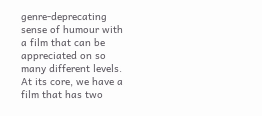genre-deprecating sense of humour with a film that can be appreciated on so many different levels. At its core, we have a film that has two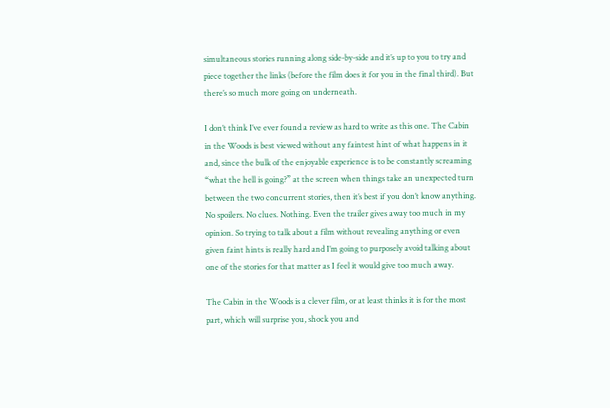simultaneous stories running along side-by-side and it’s up to you to try and piece together the links (before the film does it for you in the final third). But there’s so much more going on underneath.

I don’t think I’ve ever found a review as hard to write as this one. The Cabin in the Woods is best viewed without any faintest hint of what happens in it and, since the bulk of the enjoyable experience is to be constantly screaming “what the hell is going?” at the screen when things take an unexpected turn between the two concurrent stories, then it’s best if you don’t know anything. No spoilers. No clues. Nothing. Even the trailer gives away too much in my opinion. So trying to talk about a film without revealing anything or even given faint hints is really hard and I’m going to purposely avoid talking about one of the stories for that matter as I feel it would give too much away.

The Cabin in the Woods is a clever film, or at least thinks it is for the most part, which will surprise you, shock you and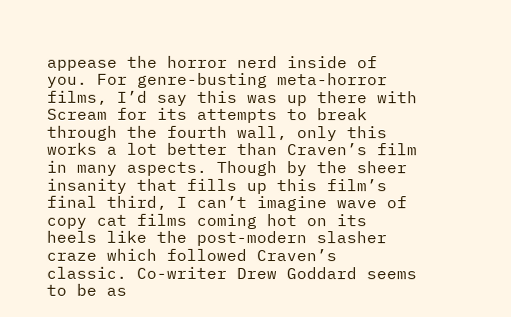appease the horror nerd inside of you. For genre-busting meta-horror films, I’d say this was up there with Scream for its attempts to break through the fourth wall, only this works a lot better than Craven’s film in many aspects. Though by the sheer insanity that fills up this film’s final third, I can’t imagine wave of copy cat films coming hot on its heels like the post-modern slasher craze which followed Craven’s classic. Co-writer Drew Goddard seems to be as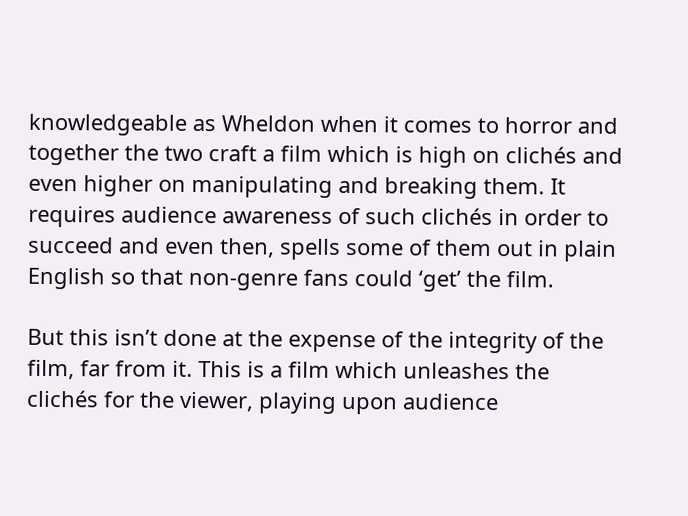knowledgeable as Wheldon when it comes to horror and together the two craft a film which is high on clichés and even higher on manipulating and breaking them. It requires audience awareness of such clichés in order to succeed and even then, spells some of them out in plain English so that non-genre fans could ‘get’ the film.

But this isn’t done at the expense of the integrity of the film, far from it. This is a film which unleashes the clichés for the viewer, playing upon audience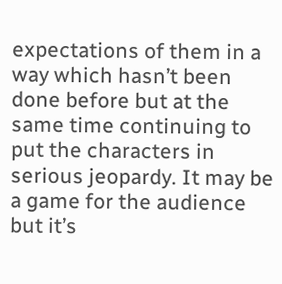expectations of them in a way which hasn’t been done before but at the same time continuing to put the characters in serious jeopardy. It may be a game for the audience but it’s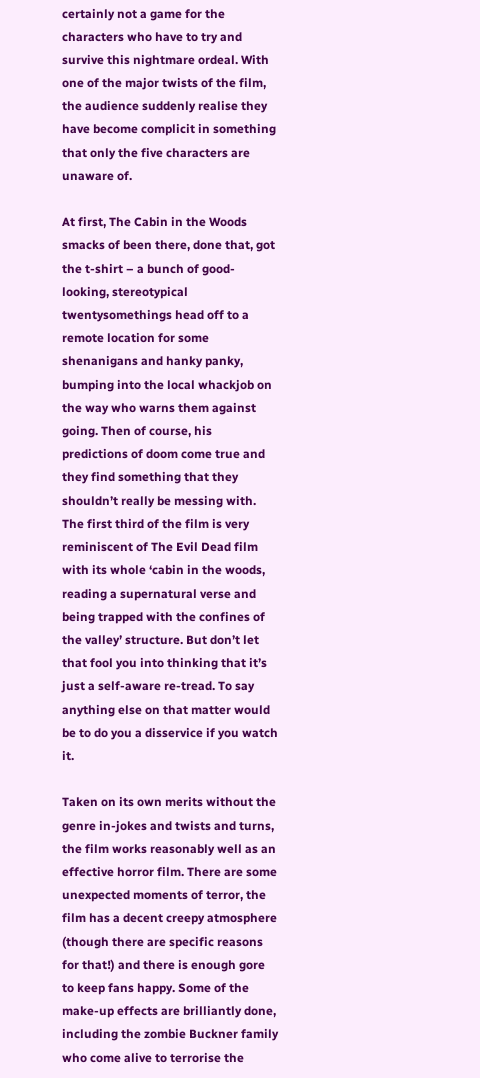certainly not a game for the characters who have to try and survive this nightmare ordeal. With one of the major twists of the film, the audience suddenly realise they have become complicit in something that only the five characters are unaware of.

At first, The Cabin in the Woods smacks of been there, done that, got the t-shirt – a bunch of good-looking, stereotypical twentysomethings head off to a remote location for some shenanigans and hanky panky, bumping into the local whackjob on the way who warns them against going. Then of course, his predictions of doom come true and they find something that they shouldn’t really be messing with. The first third of the film is very reminiscent of The Evil Dead film with its whole ‘cabin in the woods, reading a supernatural verse and being trapped with the confines of the valley’ structure. But don’t let that fool you into thinking that it’s just a self-aware re-tread. To say anything else on that matter would be to do you a disservice if you watch it.

Taken on its own merits without the genre in-jokes and twists and turns, the film works reasonably well as an effective horror film. There are some unexpected moments of terror, the film has a decent creepy atmosphere (though there are specific reasons for that!) and there is enough gore to keep fans happy. Some of the make-up effects are brilliantly done, including the zombie Buckner family who come alive to terrorise the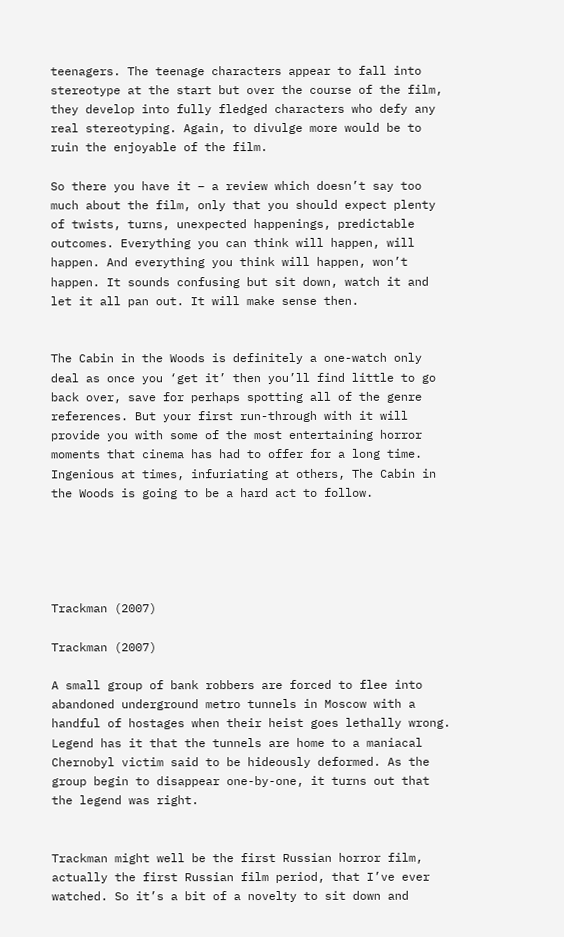teenagers. The teenage characters appear to fall into stereotype at the start but over the course of the film, they develop into fully fledged characters who defy any real stereotyping. Again, to divulge more would be to ruin the enjoyable of the film.

So there you have it – a review which doesn’t say too much about the film, only that you should expect plenty of twists, turns, unexpected happenings, predictable outcomes. Everything you can think will happen, will happen. And everything you think will happen, won’t happen. It sounds confusing but sit down, watch it and let it all pan out. It will make sense then.


The Cabin in the Woods is definitely a one-watch only deal as once you ‘get it’ then you’ll find little to go back over, save for perhaps spotting all of the genre references. But your first run-through with it will provide you with some of the most entertaining horror moments that cinema has had to offer for a long time. Ingenious at times, infuriating at others, The Cabin in the Woods is going to be a hard act to follow.





Trackman (2007)

Trackman (2007)

A small group of bank robbers are forced to flee into abandoned underground metro tunnels in Moscow with a handful of hostages when their heist goes lethally wrong. Legend has it that the tunnels are home to a maniacal Chernobyl victim said to be hideously deformed. As the group begin to disappear one-by-one, it turns out that the legend was right.


Trackman might well be the first Russian horror film, actually the first Russian film period, that I’ve ever watched. So it’s a bit of a novelty to sit down and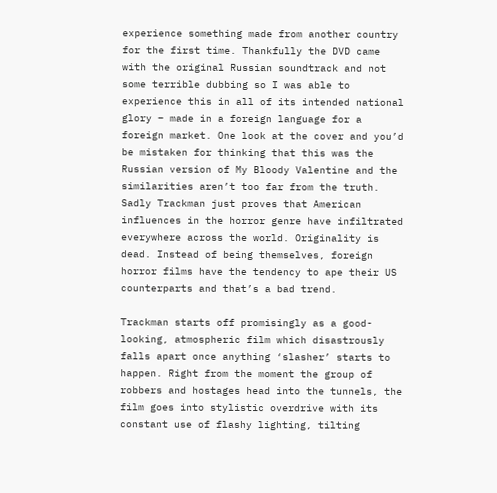experience something made from another country for the first time. Thankfully the DVD came with the original Russian soundtrack and not some terrible dubbing so I was able to experience this in all of its intended national glory – made in a foreign language for a foreign market. One look at the cover and you’d be mistaken for thinking that this was the Russian version of My Bloody Valentine and the similarities aren’t too far from the truth. Sadly Trackman just proves that American influences in the horror genre have infiltrated everywhere across the world. Originality is dead. Instead of being themselves, foreign horror films have the tendency to ape their US counterparts and that’s a bad trend.

Trackman starts off promisingly as a good-looking, atmospheric film which disastrously falls apart once anything ‘slasher’ starts to happen. Right from the moment the group of robbers and hostages head into the tunnels, the film goes into stylistic overdrive with its constant use of flashy lighting, tilting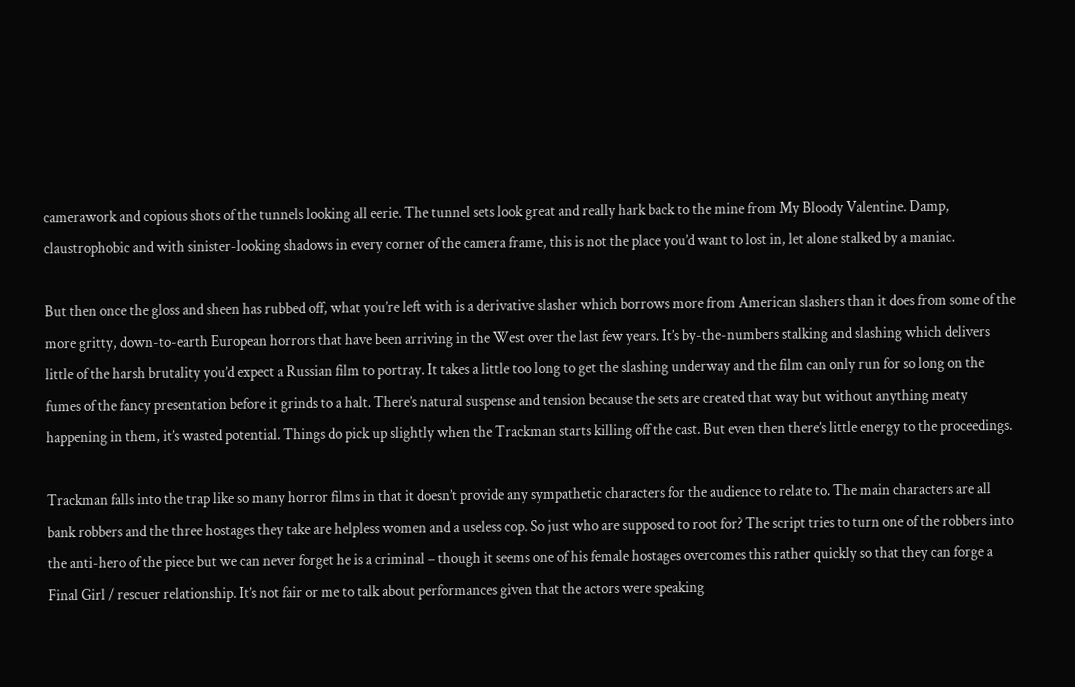camerawork and copious shots of the tunnels looking all eerie. The tunnel sets look great and really hark back to the mine from My Bloody Valentine. Damp, claustrophobic and with sinister-looking shadows in every corner of the camera frame, this is not the place you’d want to lost in, let alone stalked by a maniac.

But then once the gloss and sheen has rubbed off, what you’re left with is a derivative slasher which borrows more from American slashers than it does from some of the more gritty, down-to-earth European horrors that have been arriving in the West over the last few years. It’s by-the-numbers stalking and slashing which delivers little of the harsh brutality you’d expect a Russian film to portray. It takes a little too long to get the slashing underway and the film can only run for so long on the fumes of the fancy presentation before it grinds to a halt. There’s natural suspense and tension because the sets are created that way but without anything meaty happening in them, it’s wasted potential. Things do pick up slightly when the Trackman starts killing off the cast. But even then there’s little energy to the proceedings.

Trackman falls into the trap like so many horror films in that it doesn’t provide any sympathetic characters for the audience to relate to. The main characters are all bank robbers and the three hostages they take are helpless women and a useless cop. So just who are supposed to root for? The script tries to turn one of the robbers into the anti-hero of the piece but we can never forget he is a criminal – though it seems one of his female hostages overcomes this rather quickly so that they can forge a Final Girl / rescuer relationship. It’s not fair or me to talk about performances given that the actors were speaking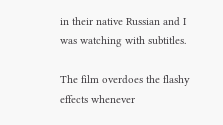in their native Russian and I was watching with subtitles.

The film overdoes the flashy effects whenever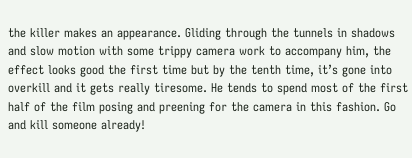the killer makes an appearance. Gliding through the tunnels in shadows and slow motion with some trippy camera work to accompany him, the effect looks good the first time but by the tenth time, it’s gone into overkill and it gets really tiresome. He tends to spend most of the first half of the film posing and preening for the camera in this fashion. Go and kill someone already!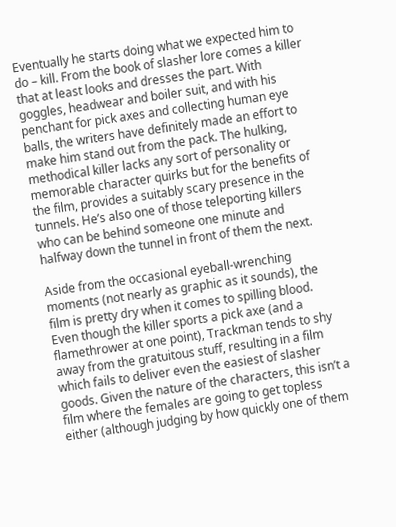Eventually he starts doing what we expected him to do – kill. From the book of slasher lore comes a killer that at least looks and dresses the part. With goggles, headwear and boiler suit, and with his penchant for pick axes and collecting human eye balls, the writers have definitely made an effort to make him stand out from the pack. The hulking, methodical killer lacks any sort of personality or memorable character quirks but for the benefits of the film, provides a suitably scary presence in the tunnels. He’s also one of those teleporting killers who can be behind someone one minute and halfway down the tunnel in front of them the next.

Aside from the occasional eyeball-wrenching moments (not nearly as graphic as it sounds), the film is pretty dry when it comes to spilling blood. Even though the killer sports a pick axe (and a flamethrower at one point), Trackman tends to shy away from the gratuitous stuff, resulting in a film which fails to deliver even the easiest of slasher goods. Given the nature of the characters, this isn’t a film where the females are going to get topless either (although judging by how quickly one of them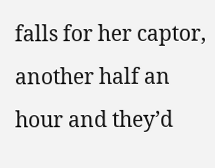falls for her captor, another half an hour and they’d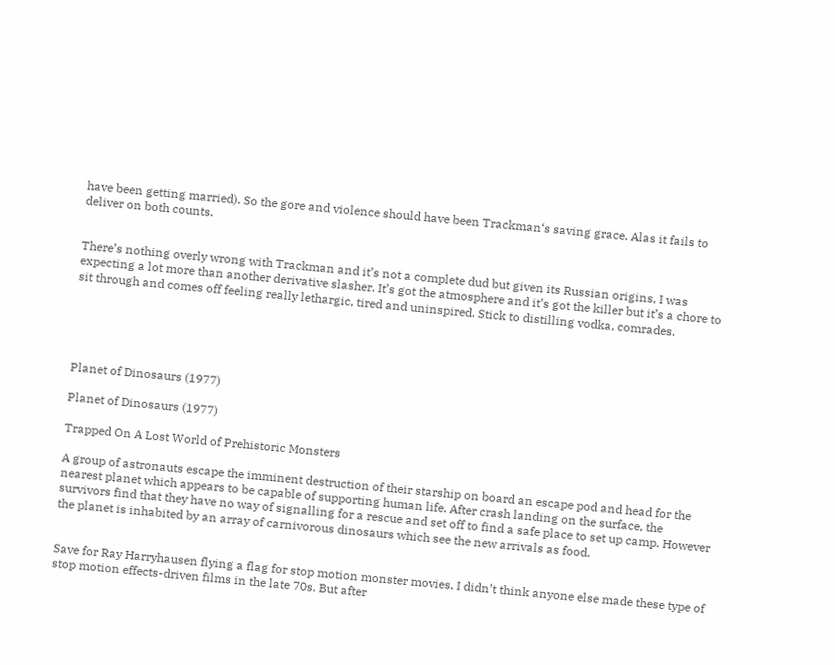have been getting married). So the gore and violence should have been Trackman‘s saving grace. Alas it fails to deliver on both counts.


There’s nothing overly wrong with Trackman and it’s not a complete dud but given its Russian origins, I was expecting a lot more than another derivative slasher. It’s got the atmosphere and it’s got the killer but it’s a chore to sit through and comes off feeling really lethargic, tired and uninspired. Stick to distilling vodka, comrades.





Planet of Dinosaurs (1977)

Planet of Dinosaurs (1977)

Trapped On A Lost World of Prehistoric Monsters

A group of astronauts escape the imminent destruction of their starship on board an escape pod and head for the nearest planet which appears to be capable of supporting human life. After crash landing on the surface, the survivors find that they have no way of signalling for a rescue and set off to find a safe place to set up camp. However the planet is inhabited by an array of carnivorous dinosaurs which see the new arrivals as food.


Save for Ray Harryhausen flying a flag for stop motion monster movies, I didn’t think anyone else made these type of stop motion effects-driven films in the late 70s. But after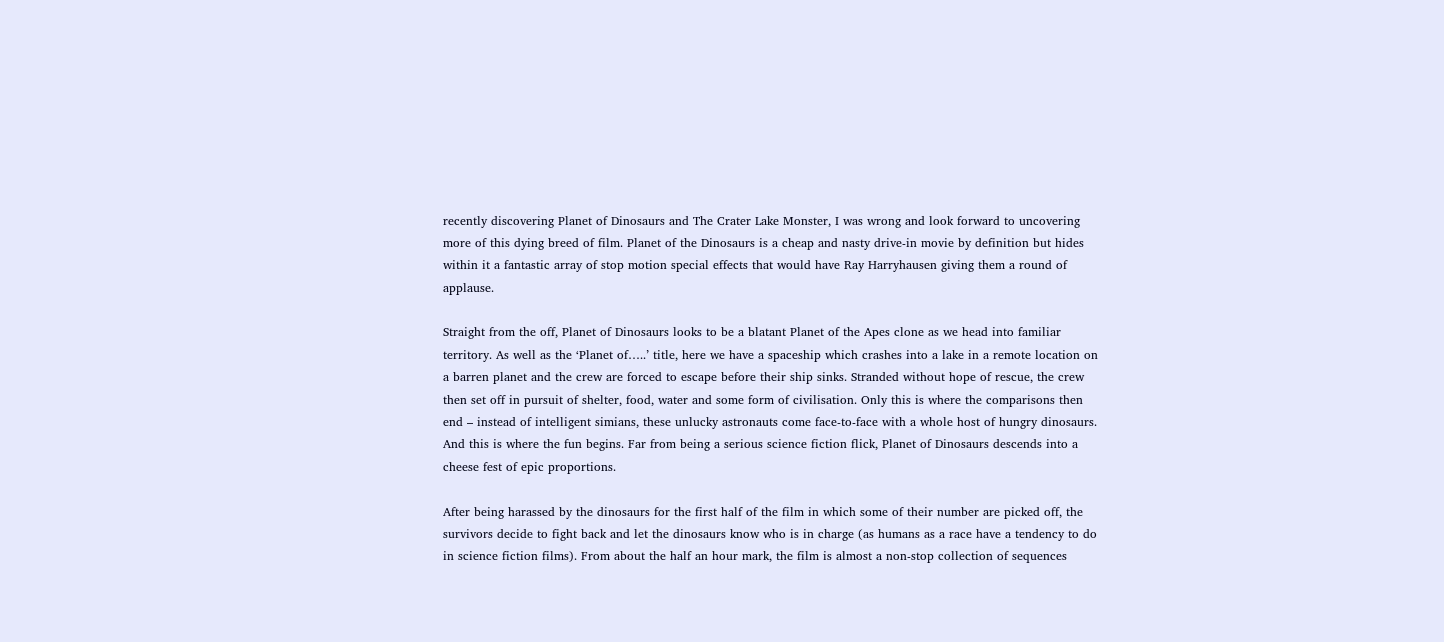recently discovering Planet of Dinosaurs and The Crater Lake Monster, I was wrong and look forward to uncovering more of this dying breed of film. Planet of the Dinosaurs is a cheap and nasty drive-in movie by definition but hides within it a fantastic array of stop motion special effects that would have Ray Harryhausen giving them a round of applause.

Straight from the off, Planet of Dinosaurs looks to be a blatant Planet of the Apes clone as we head into familiar territory. As well as the ‘Planet of…..’ title, here we have a spaceship which crashes into a lake in a remote location on a barren planet and the crew are forced to escape before their ship sinks. Stranded without hope of rescue, the crew then set off in pursuit of shelter, food, water and some form of civilisation. Only this is where the comparisons then end – instead of intelligent simians, these unlucky astronauts come face-to-face with a whole host of hungry dinosaurs. And this is where the fun begins. Far from being a serious science fiction flick, Planet of Dinosaurs descends into a cheese fest of epic proportions.

After being harassed by the dinosaurs for the first half of the film in which some of their number are picked off, the survivors decide to fight back and let the dinosaurs know who is in charge (as humans as a race have a tendency to do in science fiction films). From about the half an hour mark, the film is almost a non-stop collection of sequences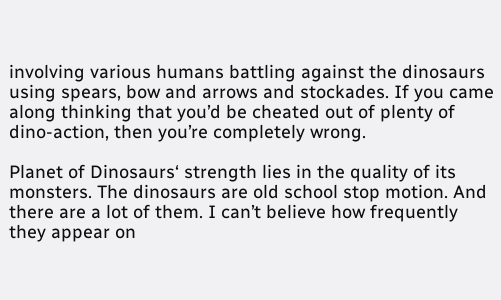involving various humans battling against the dinosaurs using spears, bow and arrows and stockades. If you came along thinking that you’d be cheated out of plenty of dino-action, then you’re completely wrong.

Planet of Dinosaurs‘ strength lies in the quality of its monsters. The dinosaurs are old school stop motion. And there are a lot of them. I can’t believe how frequently they appear on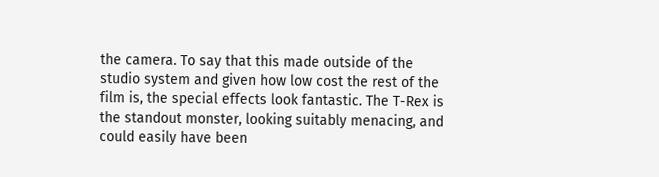the camera. To say that this made outside of the studio system and given how low cost the rest of the film is, the special effects look fantastic. The T-Rex is the standout monster, looking suitably menacing, and could easily have been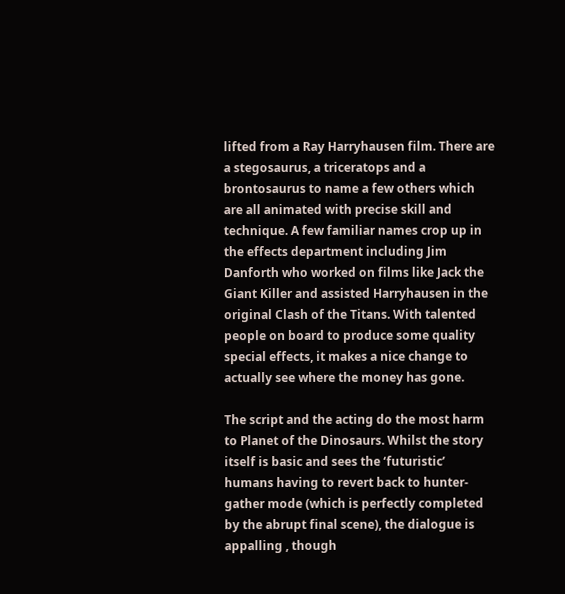lifted from a Ray Harryhausen film. There are a stegosaurus, a triceratops and a brontosaurus to name a few others which are all animated with precise skill and technique. A few familiar names crop up in the effects department including Jim Danforth who worked on films like Jack the Giant Killer and assisted Harryhausen in the original Clash of the Titans. With talented people on board to produce some quality special effects, it makes a nice change to actually see where the money has gone.

The script and the acting do the most harm to Planet of the Dinosaurs. Whilst the story itself is basic and sees the ‘futuristic’ humans having to revert back to hunter-gather mode (which is perfectly completed by the abrupt final scene), the dialogue is appalling , though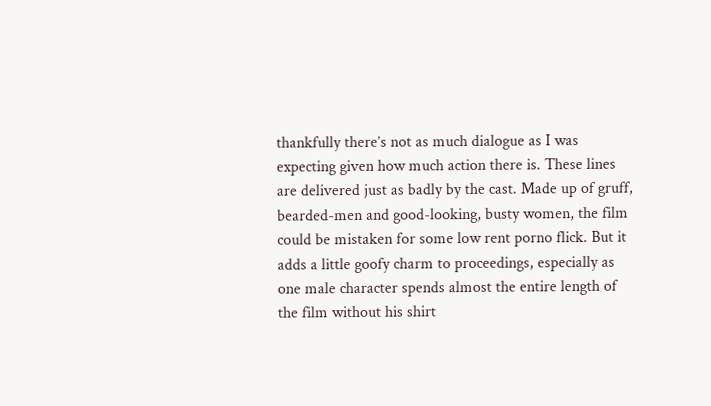thankfully there’s not as much dialogue as I was expecting given how much action there is. These lines are delivered just as badly by the cast. Made up of gruff, bearded-men and good-looking, busty women, the film could be mistaken for some low rent porno flick. But it adds a little goofy charm to proceedings, especially as one male character spends almost the entire length of the film without his shirt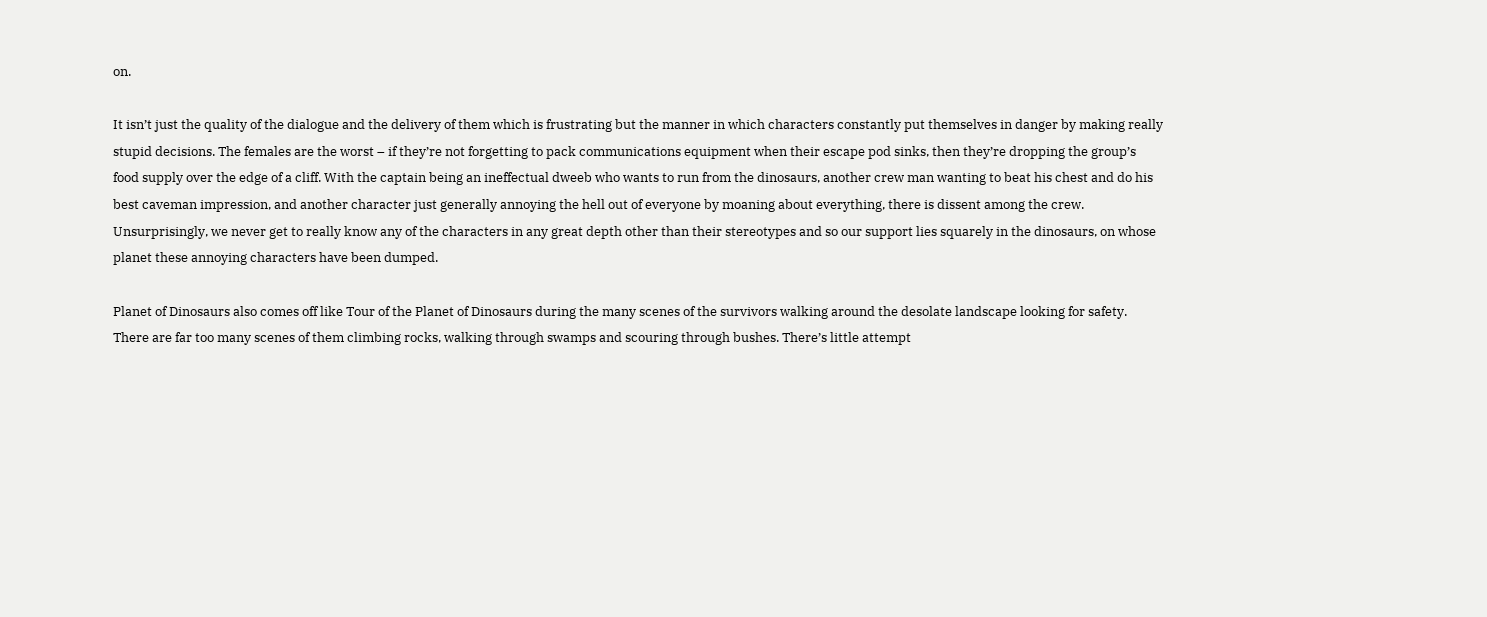on.

It isn’t just the quality of the dialogue and the delivery of them which is frustrating but the manner in which characters constantly put themselves in danger by making really stupid decisions. The females are the worst – if they’re not forgetting to pack communications equipment when their escape pod sinks, then they’re dropping the group’s food supply over the edge of a cliff. With the captain being an ineffectual dweeb who wants to run from the dinosaurs, another crew man wanting to beat his chest and do his best caveman impression, and another character just generally annoying the hell out of everyone by moaning about everything, there is dissent among the crew. Unsurprisingly, we never get to really know any of the characters in any great depth other than their stereotypes and so our support lies squarely in the dinosaurs, on whose planet these annoying characters have been dumped.

Planet of Dinosaurs also comes off like Tour of the Planet of Dinosaurs during the many scenes of the survivors walking around the desolate landscape looking for safety. There are far too many scenes of them climbing rocks, walking through swamps and scouring through bushes. There’s little attempt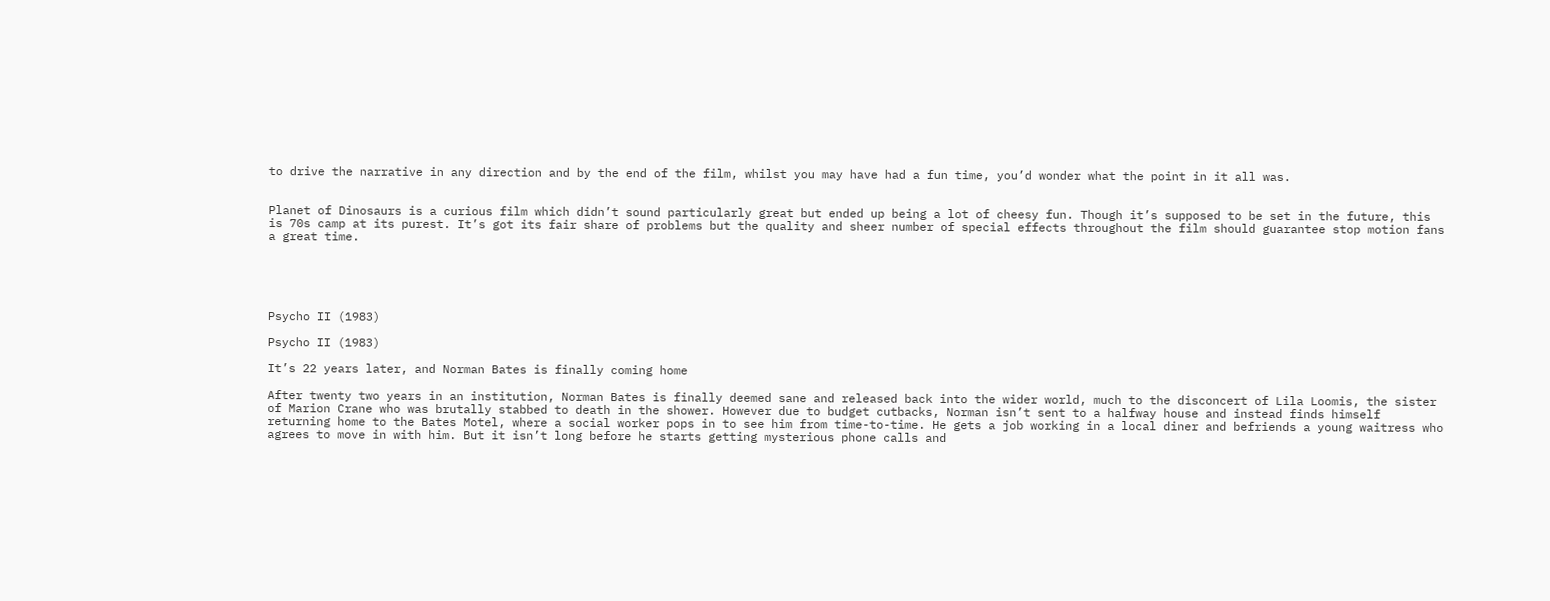to drive the narrative in any direction and by the end of the film, whilst you may have had a fun time, you’d wonder what the point in it all was.


Planet of Dinosaurs is a curious film which didn’t sound particularly great but ended up being a lot of cheesy fun. Though it’s supposed to be set in the future, this is 70s camp at its purest. It’s got its fair share of problems but the quality and sheer number of special effects throughout the film should guarantee stop motion fans a great time.





Psycho II (1983)

Psycho II (1983)

It’s 22 years later, and Norman Bates is finally coming home

After twenty two years in an institution, Norman Bates is finally deemed sane and released back into the wider world, much to the disconcert of Lila Loomis, the sister of Marion Crane who was brutally stabbed to death in the shower. However due to budget cutbacks, Norman isn’t sent to a halfway house and instead finds himself returning home to the Bates Motel, where a social worker pops in to see him from time-to-time. He gets a job working in a local diner and befriends a young waitress who agrees to move in with him. But it isn’t long before he starts getting mysterious phone calls and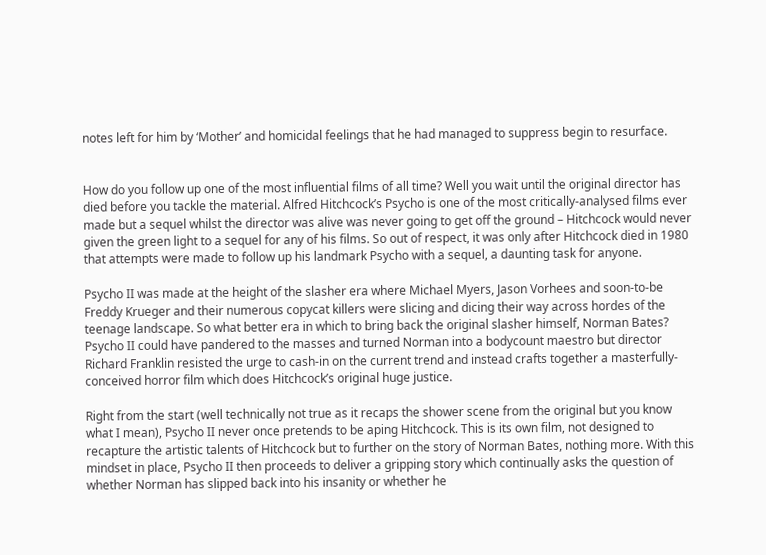notes left for him by ‘Mother’ and homicidal feelings that he had managed to suppress begin to resurface.


How do you follow up one of the most influential films of all time? Well you wait until the original director has died before you tackle the material. Alfred Hitchcock’s Psycho is one of the most critically-analysed films ever made but a sequel whilst the director was alive was never going to get off the ground – Hitchcock would never given the green light to a sequel for any of his films. So out of respect, it was only after Hitchcock died in 1980 that attempts were made to follow up his landmark Psycho with a sequel, a daunting task for anyone.

Psycho II was made at the height of the slasher era where Michael Myers, Jason Vorhees and soon-to-be Freddy Krueger and their numerous copycat killers were slicing and dicing their way across hordes of the teenage landscape. So what better era in which to bring back the original slasher himself, Norman Bates? Psycho II could have pandered to the masses and turned Norman into a bodycount maestro but director Richard Franklin resisted the urge to cash-in on the current trend and instead crafts together a masterfully-conceived horror film which does Hitchcock’s original huge justice.

Right from the start (well technically not true as it recaps the shower scene from the original but you know what I mean), Psycho II never once pretends to be aping Hitchcock. This is its own film, not designed to recapture the artistic talents of Hitchcock but to further on the story of Norman Bates, nothing more. With this mindset in place, Psycho II then proceeds to deliver a gripping story which continually asks the question of whether Norman has slipped back into his insanity or whether he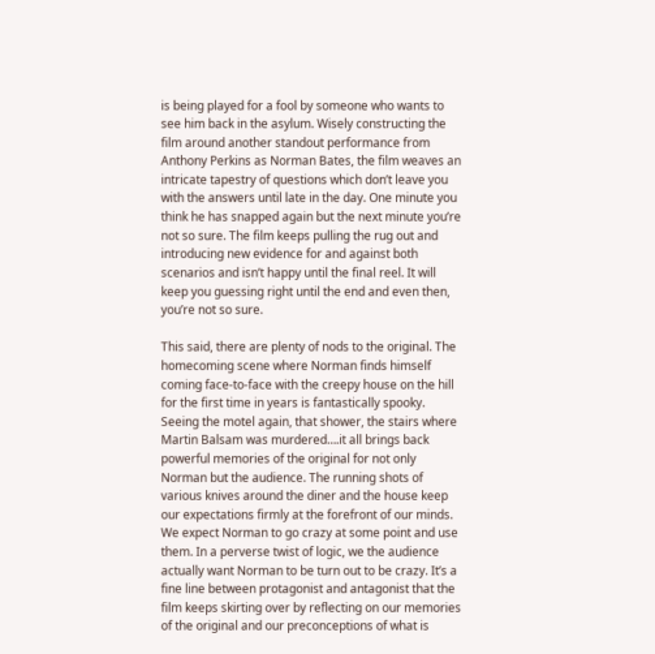is being played for a fool by someone who wants to see him back in the asylum. Wisely constructing the film around another standout performance from Anthony Perkins as Norman Bates, the film weaves an intricate tapestry of questions which don’t leave you with the answers until late in the day. One minute you think he has snapped again but the next minute you’re not so sure. The film keeps pulling the rug out and introducing new evidence for and against both scenarios and isn’t happy until the final reel. It will keep you guessing right until the end and even then, you’re not so sure.

This said, there are plenty of nods to the original. The homecoming scene where Norman finds himself coming face-to-face with the creepy house on the hill for the first time in years is fantastically spooky. Seeing the motel again, that shower, the stairs where Martin Balsam was murdered….it all brings back powerful memories of the original for not only Norman but the audience. The running shots of various knives around the diner and the house keep our expectations firmly at the forefront of our minds. We expect Norman to go crazy at some point and use them. In a perverse twist of logic, we the audience actually want Norman to be turn out to be crazy. It’s a fine line between protagonist and antagonist that the film keeps skirting over by reflecting on our memories of the original and our preconceptions of what is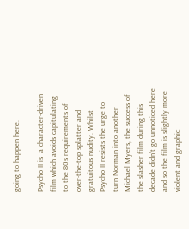going to happen here.

Psycho II is  a character-driven film which avoids capitulating to the 80s requirements of over-the-top splatter and gratuitous nudity. Whilst Psycho II resists the urge to turn Norman into another Michael Myers, the success of the slasher film during this decade didn’t go unnoticed here and so the film is slightly more violent and graphic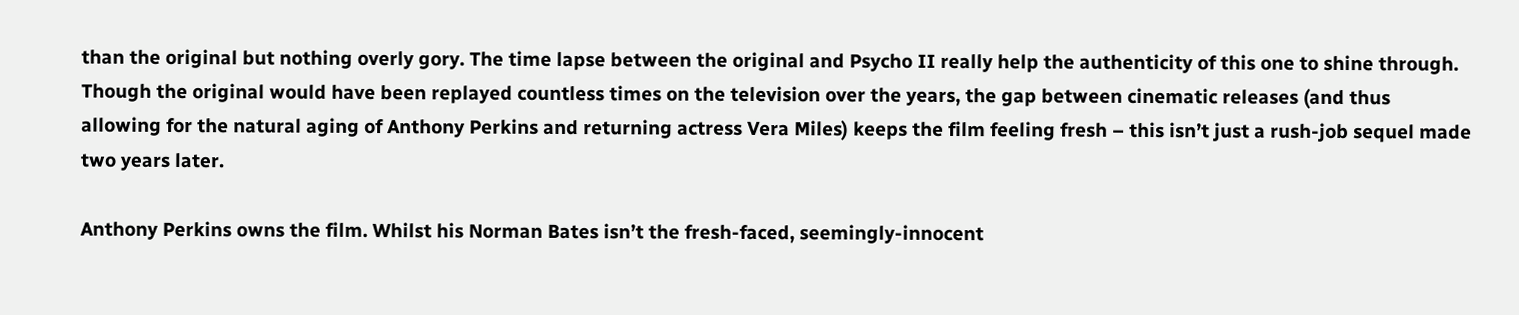than the original but nothing overly gory. The time lapse between the original and Psycho II really help the authenticity of this one to shine through. Though the original would have been replayed countless times on the television over the years, the gap between cinematic releases (and thus allowing for the natural aging of Anthony Perkins and returning actress Vera Miles) keeps the film feeling fresh – this isn’t just a rush-job sequel made two years later.

Anthony Perkins owns the film. Whilst his Norman Bates isn’t the fresh-faced, seemingly-innocent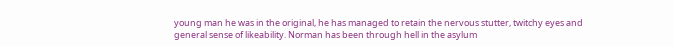young man he was in the original, he has managed to retain the nervous stutter, twitchy eyes and general sense of likeability. Norman has been through hell in the asylum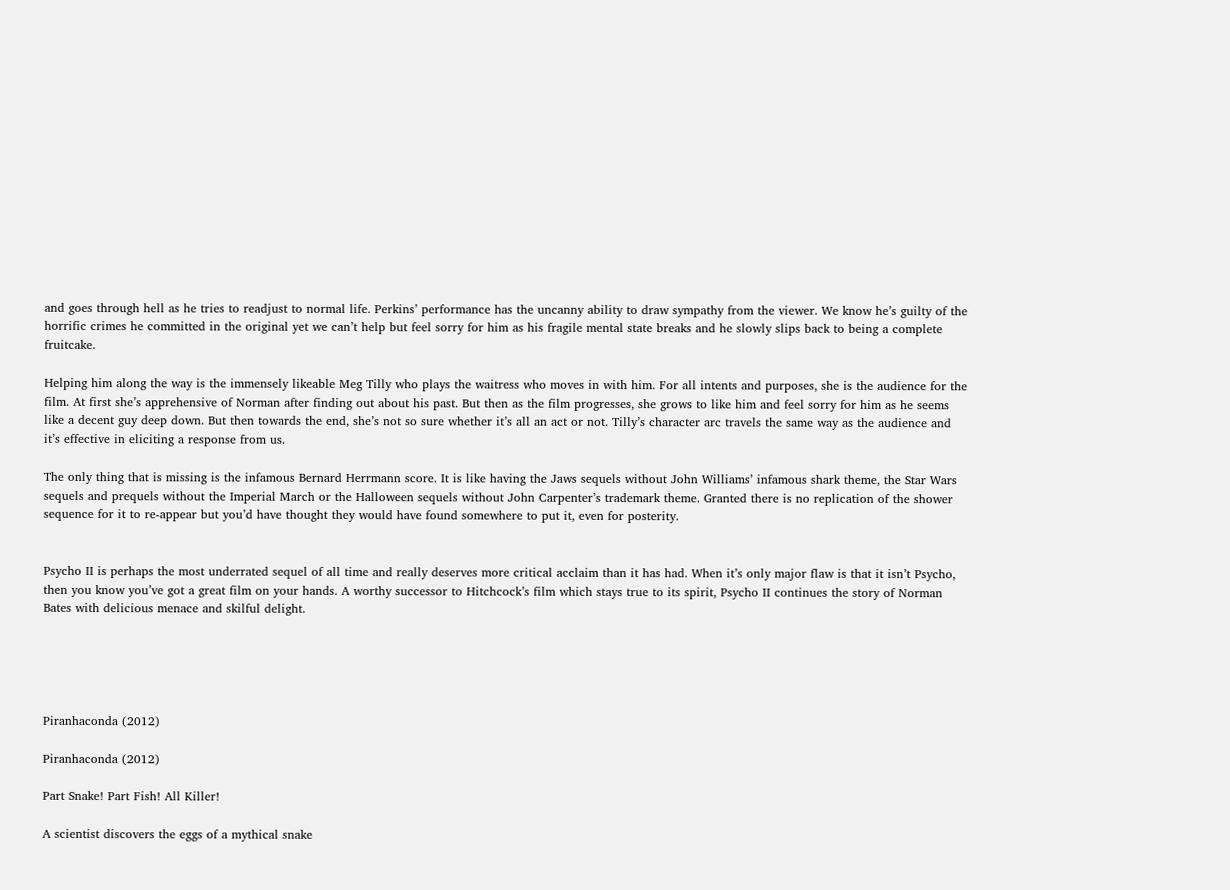and goes through hell as he tries to readjust to normal life. Perkins’ performance has the uncanny ability to draw sympathy from the viewer. We know he’s guilty of the horrific crimes he committed in the original yet we can’t help but feel sorry for him as his fragile mental state breaks and he slowly slips back to being a complete fruitcake.

Helping him along the way is the immensely likeable Meg Tilly who plays the waitress who moves in with him. For all intents and purposes, she is the audience for the film. At first she’s apprehensive of Norman after finding out about his past. But then as the film progresses, she grows to like him and feel sorry for him as he seems like a decent guy deep down. But then towards the end, she’s not so sure whether it’s all an act or not. Tilly’s character arc travels the same way as the audience and it’s effective in eliciting a response from us.

The only thing that is missing is the infamous Bernard Herrmann score. It is like having the Jaws sequels without John Williams’ infamous shark theme, the Star Wars sequels and prequels without the Imperial March or the Halloween sequels without John Carpenter’s trademark theme. Granted there is no replication of the shower sequence for it to re-appear but you’d have thought they would have found somewhere to put it, even for posterity.


Psycho II is perhaps the most underrated sequel of all time and really deserves more critical acclaim than it has had. When it’s only major flaw is that it isn’t Psycho, then you know you’ve got a great film on your hands. A worthy successor to Hitchcock’s film which stays true to its spirit, Psycho II continues the story of Norman Bates with delicious menace and skilful delight.





Piranhaconda (2012)

Piranhaconda (2012)

Part Snake! Part Fish! All Killer!

A scientist discovers the eggs of a mythical snake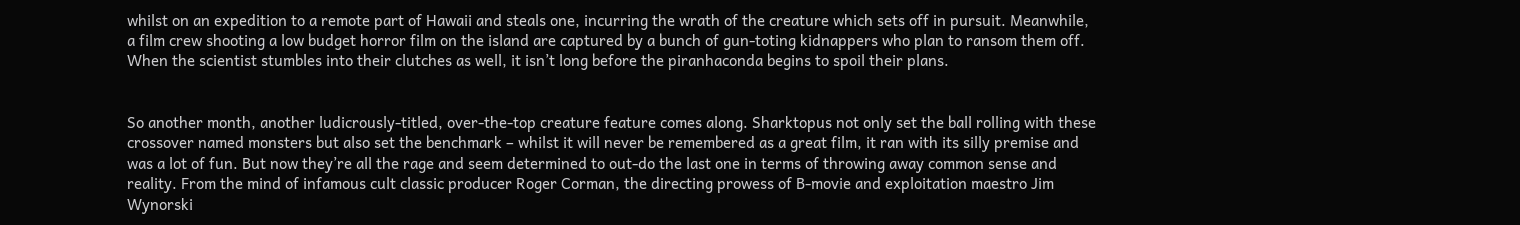whilst on an expedition to a remote part of Hawaii and steals one, incurring the wrath of the creature which sets off in pursuit. Meanwhile, a film crew shooting a low budget horror film on the island are captured by a bunch of gun-toting kidnappers who plan to ransom them off. When the scientist stumbles into their clutches as well, it isn’t long before the piranhaconda begins to spoil their plans.


So another month, another ludicrously-titled, over-the-top creature feature comes along. Sharktopus not only set the ball rolling with these crossover named monsters but also set the benchmark – whilst it will never be remembered as a great film, it ran with its silly premise and was a lot of fun. But now they’re all the rage and seem determined to out-do the last one in terms of throwing away common sense and reality. From the mind of infamous cult classic producer Roger Corman, the directing prowess of B-movie and exploitation maestro Jim Wynorski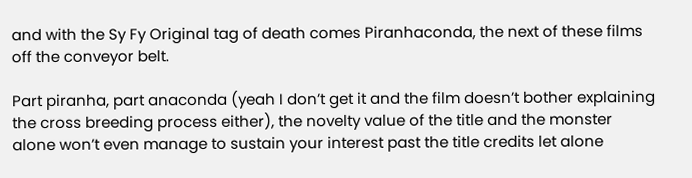and with the Sy Fy Original tag of death comes Piranhaconda, the next of these films off the conveyor belt.

Part piranha, part anaconda (yeah I don’t get it and the film doesn’t bother explaining the cross breeding process either), the novelty value of the title and the monster alone won’t even manage to sustain your interest past the title credits let alone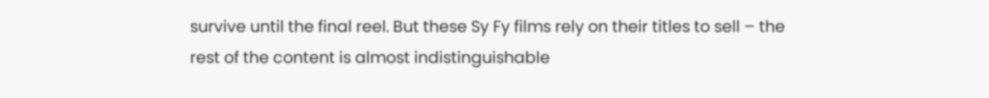survive until the final reel. But these Sy Fy films rely on their titles to sell – the rest of the content is almost indistinguishable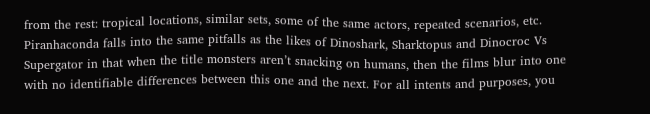from the rest: tropical locations, similar sets, some of the same actors, repeated scenarios, etc. Piranhaconda falls into the same pitfalls as the likes of Dinoshark, Sharktopus and Dinocroc Vs Supergator in that when the title monsters aren’t snacking on humans, then the films blur into one with no identifiable differences between this one and the next. For all intents and purposes, you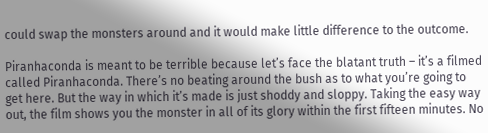could swap the monsters around and it would make little difference to the outcome.

Piranhaconda is meant to be terrible because let’s face the blatant truth – it’s a filmed called Piranhaconda. There’s no beating around the bush as to what you’re going to get here. But the way in which it’s made is just shoddy and sloppy. Taking the easy way out, the film shows you the monster in all of its glory within the first fifteen minutes. No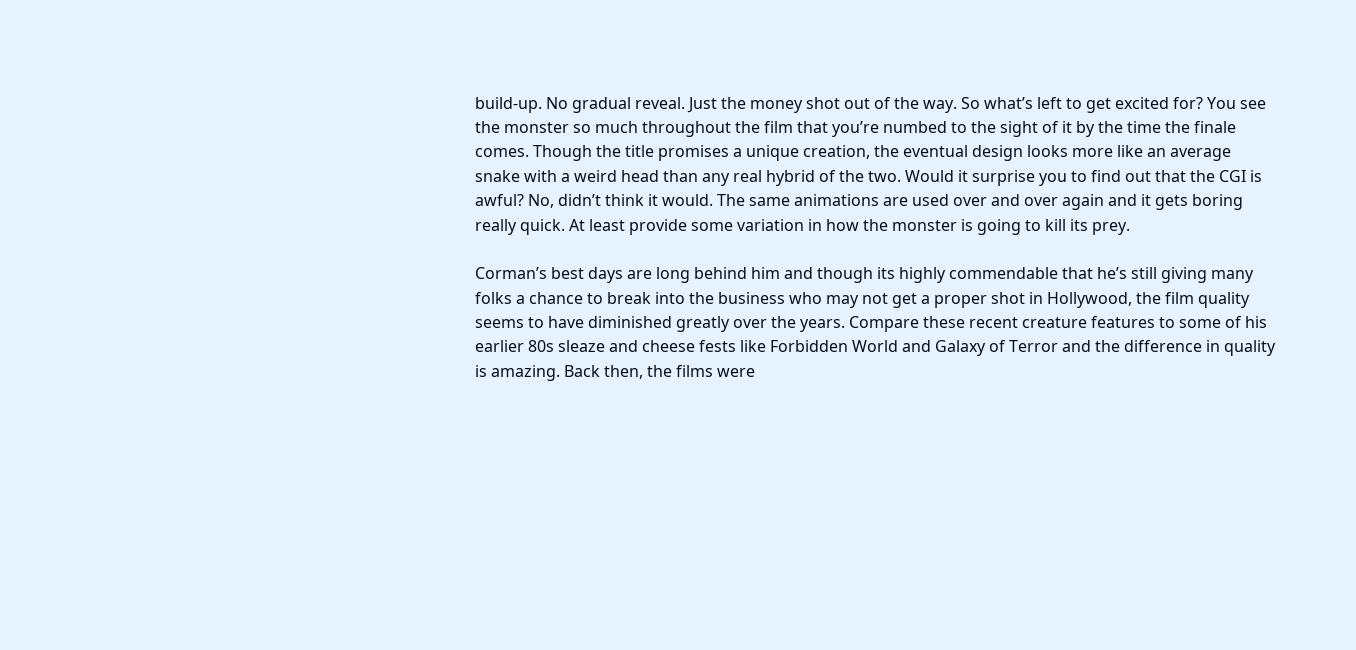build-up. No gradual reveal. Just the money shot out of the way. So what’s left to get excited for? You see the monster so much throughout the film that you’re numbed to the sight of it by the time the finale comes. Though the title promises a unique creation, the eventual design looks more like an average snake with a weird head than any real hybrid of the two. Would it surprise you to find out that the CGI is awful? No, didn’t think it would. The same animations are used over and over again and it gets boring really quick. At least provide some variation in how the monster is going to kill its prey.

Corman’s best days are long behind him and though its highly commendable that he’s still giving many folks a chance to break into the business who may not get a proper shot in Hollywood, the film quality seems to have diminished greatly over the years. Compare these recent creature features to some of his earlier 80s sleaze and cheese fests like Forbidden World and Galaxy of Terror and the difference in quality is amazing. Back then, the films were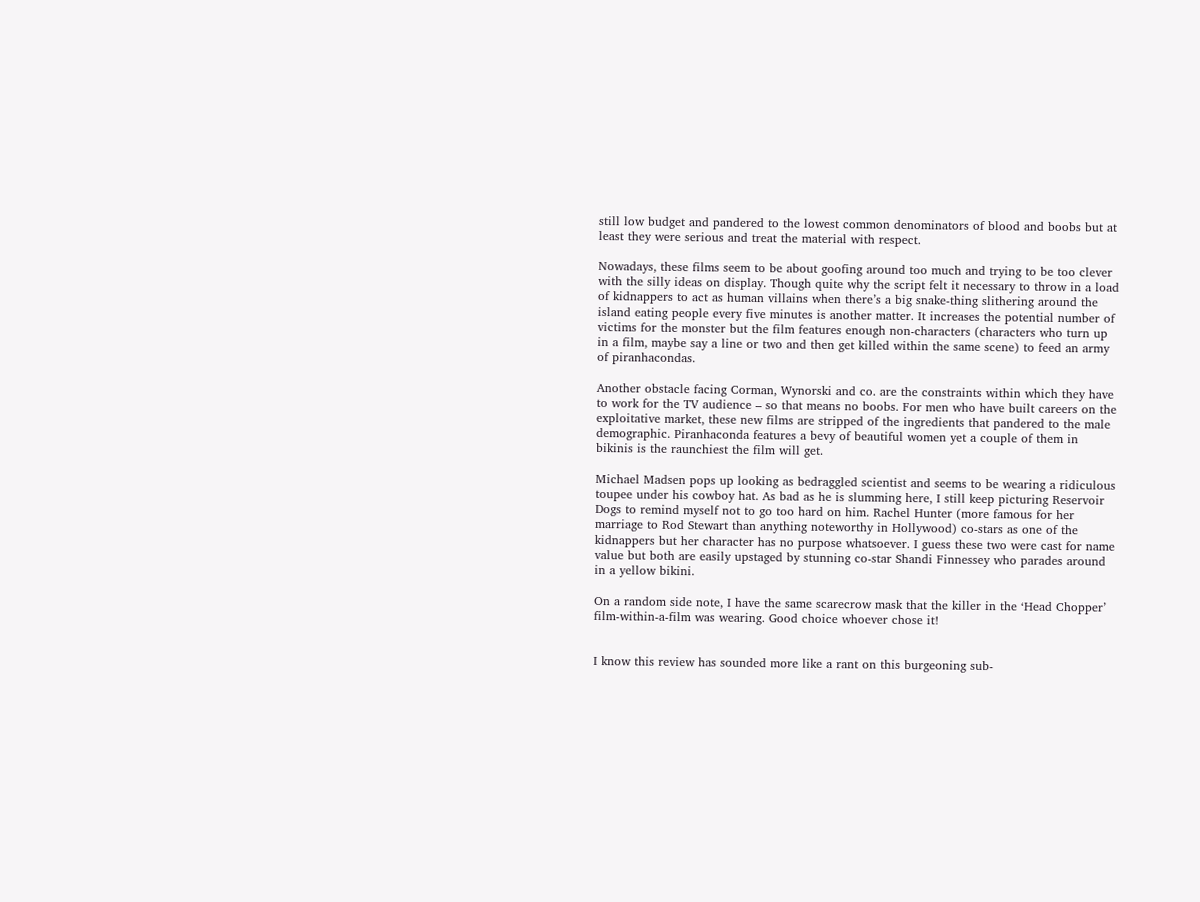still low budget and pandered to the lowest common denominators of blood and boobs but at least they were serious and treat the material with respect.

Nowadays, these films seem to be about goofing around too much and trying to be too clever with the silly ideas on display. Though quite why the script felt it necessary to throw in a load of kidnappers to act as human villains when there’s a big snake-thing slithering around the island eating people every five minutes is another matter. It increases the potential number of victims for the monster but the film features enough non-characters (characters who turn up in a film, maybe say a line or two and then get killed within the same scene) to feed an army of piranhacondas.

Another obstacle facing Corman, Wynorski and co. are the constraints within which they have to work for the TV audience – so that means no boobs. For men who have built careers on the exploitative market, these new films are stripped of the ingredients that pandered to the male demographic. Piranhaconda features a bevy of beautiful women yet a couple of them in bikinis is the raunchiest the film will get.

Michael Madsen pops up looking as bedraggled scientist and seems to be wearing a ridiculous toupee under his cowboy hat. As bad as he is slumming here, I still keep picturing Reservoir Dogs to remind myself not to go too hard on him. Rachel Hunter (more famous for her marriage to Rod Stewart than anything noteworthy in Hollywood) co-stars as one of the kidnappers but her character has no purpose whatsoever. I guess these two were cast for name value but both are easily upstaged by stunning co-star Shandi Finnessey who parades around in a yellow bikini.

On a random side note, I have the same scarecrow mask that the killer in the ‘Head Chopper’ film-within-a-film was wearing. Good choice whoever chose it!


I know this review has sounded more like a rant on this burgeoning sub-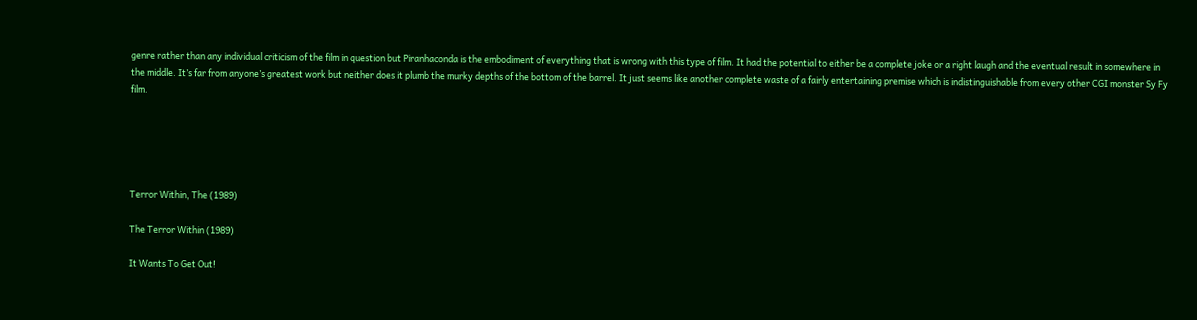genre rather than any individual criticism of the film in question but Piranhaconda is the embodiment of everything that is wrong with this type of film. It had the potential to either be a complete joke or a right laugh and the eventual result in somewhere in the middle. It’s far from anyone’s greatest work but neither does it plumb the murky depths of the bottom of the barrel. It just seems like another complete waste of a fairly entertaining premise which is indistinguishable from every other CGI monster Sy Fy film.





Terror Within, The (1989)

The Terror Within (1989)

It Wants To Get Out!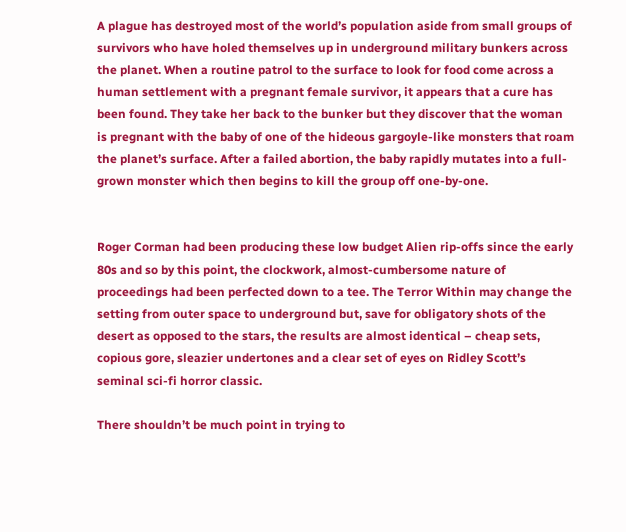A plague has destroyed most of the world’s population aside from small groups of survivors who have holed themselves up in underground military bunkers across the planet. When a routine patrol to the surface to look for food come across a human settlement with a pregnant female survivor, it appears that a cure has been found. They take her back to the bunker but they discover that the woman is pregnant with the baby of one of the hideous gargoyle-like monsters that roam the planet’s surface. After a failed abortion, the baby rapidly mutates into a full-grown monster which then begins to kill the group off one-by-one.


Roger Corman had been producing these low budget Alien rip-offs since the early 80s and so by this point, the clockwork, almost-cumbersome nature of proceedings had been perfected down to a tee. The Terror Within may change the setting from outer space to underground but, save for obligatory shots of the desert as opposed to the stars, the results are almost identical – cheap sets, copious gore, sleazier undertones and a clear set of eyes on Ridley Scott’s seminal sci-fi horror classic.

There shouldn’t be much point in trying to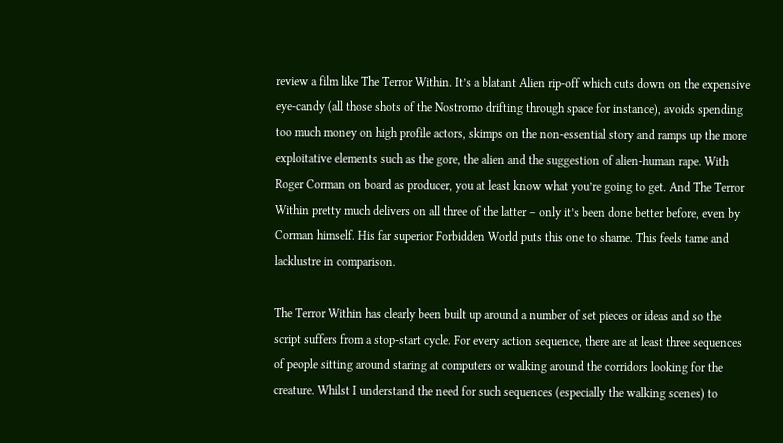review a film like The Terror Within. It’s a blatant Alien rip-off which cuts down on the expensive eye-candy (all those shots of the Nostromo drifting through space for instance), avoids spending too much money on high profile actors, skimps on the non-essential story and ramps up the more exploitative elements such as the gore, the alien and the suggestion of alien-human rape. With Roger Corman on board as producer, you at least know what you’re going to get. And The Terror Within pretty much delivers on all three of the latter – only it’s been done better before, even by Corman himself. His far superior Forbidden World puts this one to shame. This feels tame and lacklustre in comparison.

The Terror Within has clearly been built up around a number of set pieces or ideas and so the script suffers from a stop-start cycle. For every action sequence, there are at least three sequences of people sitting around staring at computers or walking around the corridors looking for the creature. Whilst I understand the need for such sequences (especially the walking scenes) to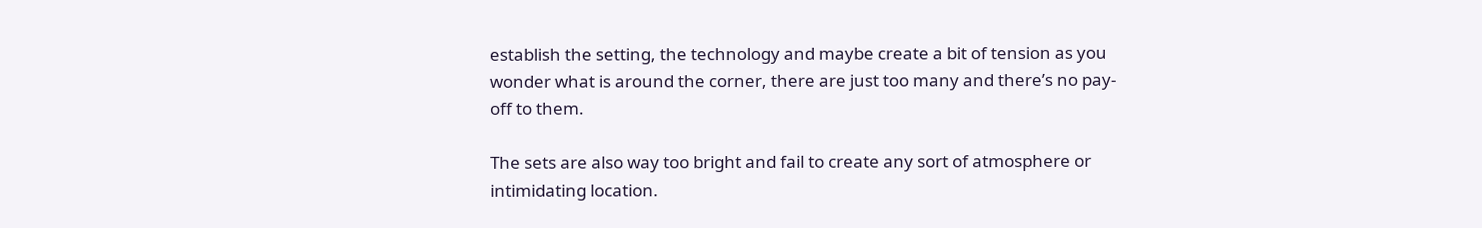establish the setting, the technology and maybe create a bit of tension as you wonder what is around the corner, there are just too many and there’s no pay-off to them.

The sets are also way too bright and fail to create any sort of atmosphere or intimidating location.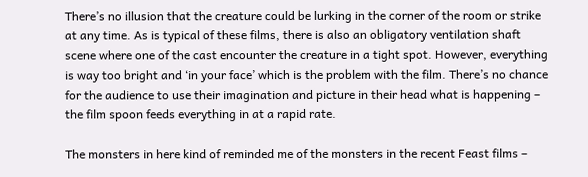There’s no illusion that the creature could be lurking in the corner of the room or strike at any time. As is typical of these films, there is also an obligatory ventilation shaft scene where one of the cast encounter the creature in a tight spot. However, everything is way too bright and ‘in your face’ which is the problem with the film. There’s no chance for the audience to use their imagination and picture in their head what is happening – the film spoon feeds everything in at a rapid rate.

The monsters in here kind of reminded me of the monsters in the recent Feast films –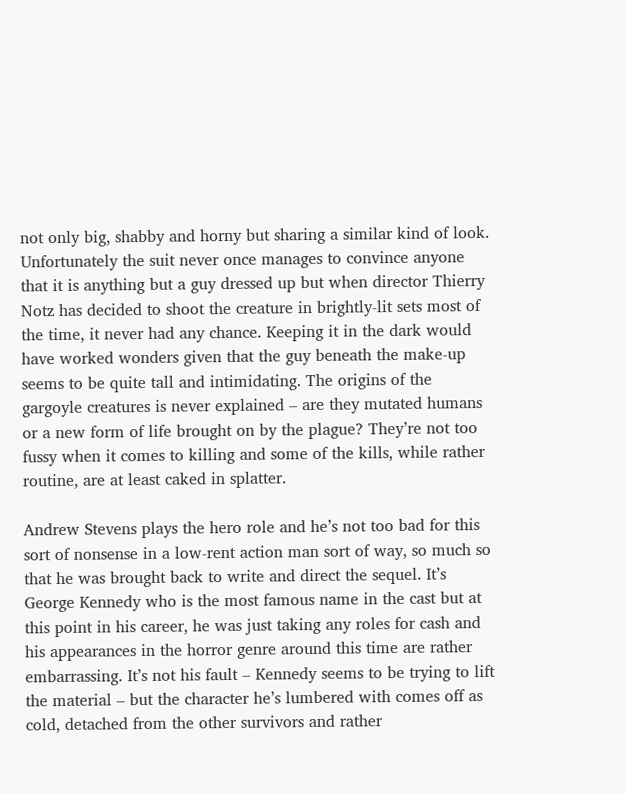not only big, shabby and horny but sharing a similar kind of look. Unfortunately the suit never once manages to convince anyone that it is anything but a guy dressed up but when director Thierry Notz has decided to shoot the creature in brightly-lit sets most of the time, it never had any chance. Keeping it in the dark would have worked wonders given that the guy beneath the make-up seems to be quite tall and intimidating. The origins of the gargoyle creatures is never explained – are they mutated humans or a new form of life brought on by the plague? They’re not too fussy when it comes to killing and some of the kills, while rather routine, are at least caked in splatter.

Andrew Stevens plays the hero role and he’s not too bad for this sort of nonsense in a low-rent action man sort of way, so much so that he was brought back to write and direct the sequel. It’s George Kennedy who is the most famous name in the cast but at this point in his career, he was just taking any roles for cash and his appearances in the horror genre around this time are rather embarrassing. It’s not his fault – Kennedy seems to be trying to lift the material – but the character he’s lumbered with comes off as cold, detached from the other survivors and rather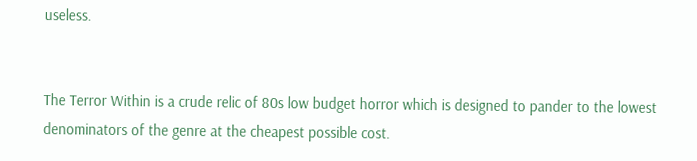useless.


The Terror Within is a crude relic of 80s low budget horror which is designed to pander to the lowest denominators of the genre at the cheapest possible cost.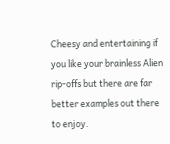Cheesy and entertaining if you like your brainless Alien rip-offs but there are far better examples out there to enjoy.